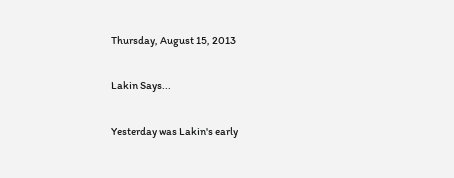Thursday, August 15, 2013

Lakin Says...

Yesterday was Lakin's early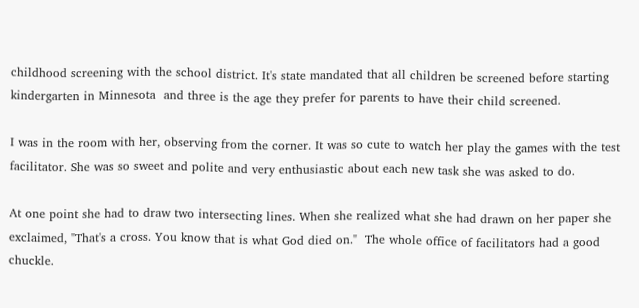childhood screening with the school district. It's state mandated that all children be screened before starting kindergarten in Minnesota  and three is the age they prefer for parents to have their child screened.

I was in the room with her, observing from the corner. It was so cute to watch her play the games with the test facilitator. She was so sweet and polite and very enthusiastic about each new task she was asked to do.

At one point she had to draw two intersecting lines. When she realized what she had drawn on her paper she exclaimed, "That's a cross. You know that is what God died on."  The whole office of facilitators had a good chuckle.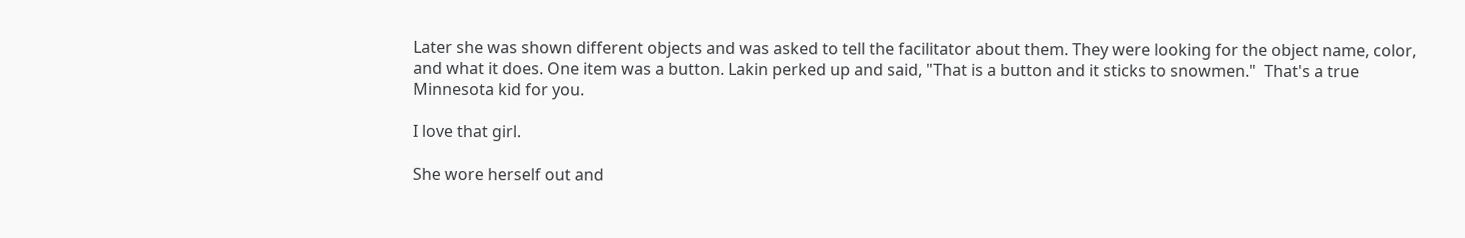Later she was shown different objects and was asked to tell the facilitator about them. They were looking for the object name, color, and what it does. One item was a button. Lakin perked up and said, "That is a button and it sticks to snowmen."  That's a true Minnesota kid for you.

I love that girl.

She wore herself out and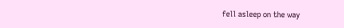fell asleep on the way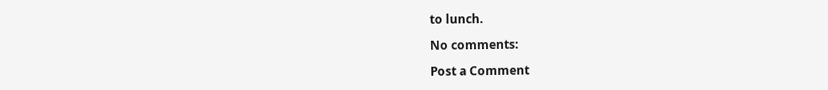to lunch.

No comments:

Post a Comment